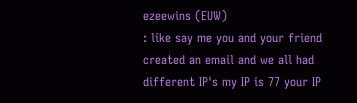ezeewins (EUW)
: like say me you and your friend created an email and we all had different IP's my IP is 77 your IP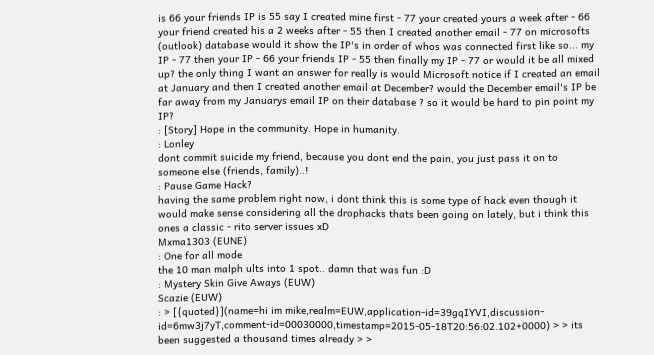is 66 your friends IP is 55 say I created mine first - 77 your created yours a week after - 66 your friend created his a 2 weeks after - 55 then I created another email - 77 on microsofts (outlook) database would it show the IP's in order of whos was connected first like so... my IP - 77 then your IP - 66 your friends IP - 55 then finally my IP - 77 or would it be all mixed up? the only thing I want an answer for really is would Microsoft notice if I created an email at January and then I created another email at December? would the December email's IP be far away from my Januarys email IP on their database ? so it would be hard to pin point my IP?
: [Story] Hope in the community. Hope in humanity.
: Lonley
dont commit suicide my friend, because you dont end the pain, you just pass it on to someone else (friends, family)..!
: Pause Game Hack?
having the same problem right now, i dont think this is some type of hack even though it would make sense considering all the drophacks thats been going on lately, but i think this ones a classic - rito server issues xD
Mxma1303 (EUNE)
: One for all mode
the 10 man malph ults into 1 spot.. damn that was fun :D
: Mystery Skin Give Aways (EUW)
Scazie (EUW)
: > [{quoted}](name=hi im mike,realm=EUW,application-id=39gqIYVI,discussion-id=6mw3j7yT,comment-id=00030000,timestamp=2015-05-18T20:56:02.102+0000) > > its been suggested a thousand times already > >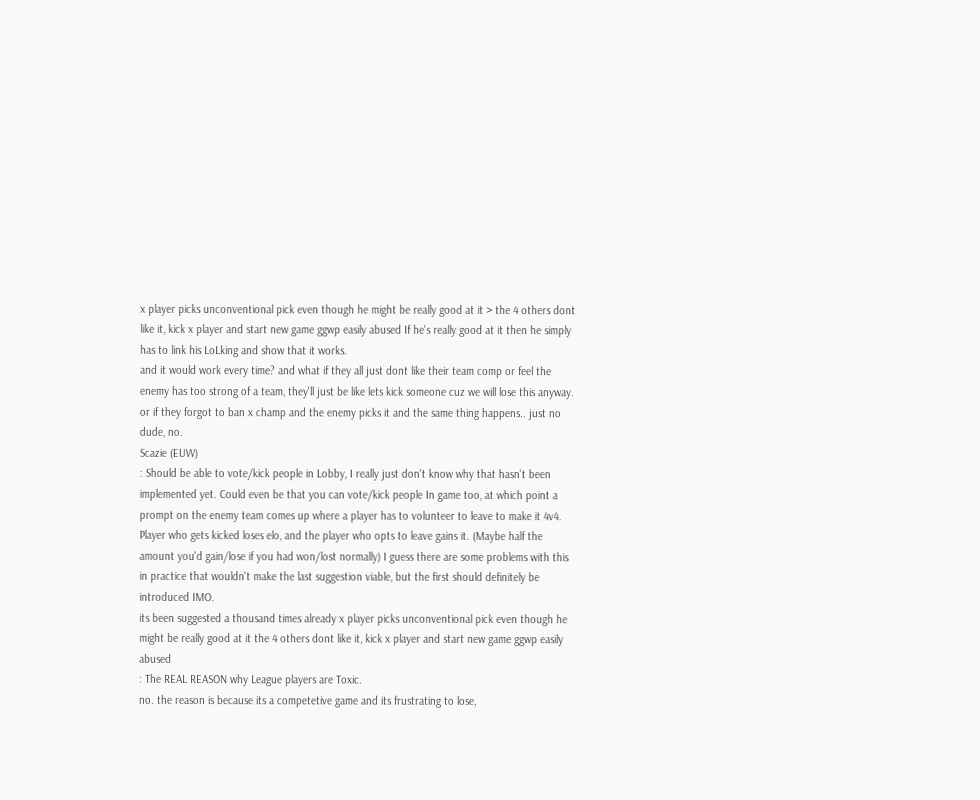x player picks unconventional pick even though he might be really good at it > the 4 others dont like it, kick x player and start new game ggwp easily abused If he's really good at it then he simply has to link his LoLking and show that it works.
and it would work every time? and what if they all just dont like their team comp or feel the enemy has too strong of a team, they'll just be like lets kick someone cuz we will lose this anyway. or if they forgot to ban x champ and the enemy picks it and the same thing happens.. just no dude, no.
Scazie (EUW)
: Should be able to vote/kick people in Lobby, I really just don't know why that hasn't been implemented yet. Could even be that you can vote/kick people In game too, at which point a prompt on the enemy team comes up where a player has to volunteer to leave to make it 4v4. Player who gets kicked loses elo, and the player who opts to leave gains it. (Maybe half the amount you'd gain/lose if you had won/lost normally) I guess there are some problems with this in practice that wouldn't make the last suggestion viable, but the first should definitely be introduced IMO.
its been suggested a thousand times already x player picks unconventional pick even though he might be really good at it the 4 others dont like it, kick x player and start new game ggwp easily abused
: The REAL REASON why League players are Toxic.
no. the reason is because its a competetive game and its frustrating to lose,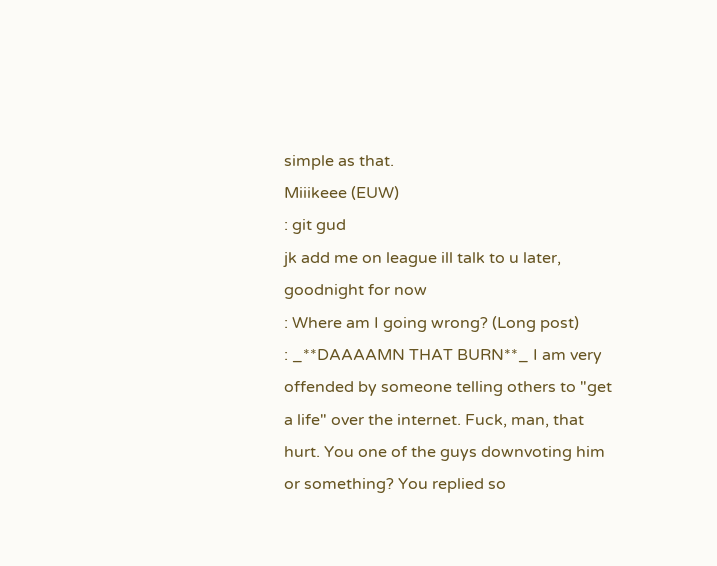simple as that.
Miiikeee (EUW)
: git gud
jk add me on league ill talk to u later, goodnight for now
: Where am I going wrong? (Long post)
: _**DAAAAMN THAT BURN**_ I am very offended by someone telling others to "get a life" over the internet. Fuck, man, that hurt. You one of the guys downvoting him or something? You replied so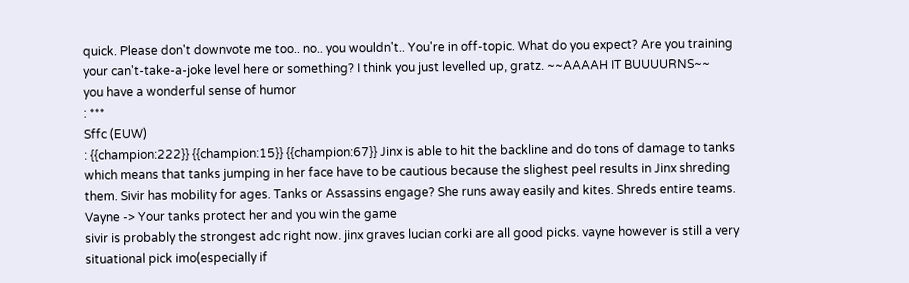quick. Please don't downvote me too.. no.. you wouldn't.. You're in off-topic. What do you expect? Are you training your can't-take-a-joke level here or something? I think you just levelled up, gratz. ~~AAAAH IT BUUUURNS~~
you have a wonderful sense of humor
: ***
Sffc (EUW)
: {{champion:222}} {{champion:15}} {{champion:67}} Jinx is able to hit the backline and do tons of damage to tanks which means that tanks jumping in her face have to be cautious because the slighest peel results in Jinx shreding them. Sivir has mobility for ages. Tanks or Assassins engage? She runs away easily and kites. Shreds entire teams. Vayne -> Your tanks protect her and you win the game
sivir is probably the strongest adc right now. jinx graves lucian corki are all good picks. vayne however is still a very situational pick imo(especially if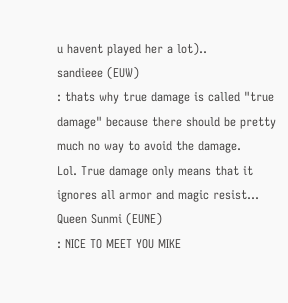u havent played her a lot)..
sandieee (EUW)
: thats why true damage is called "true damage" because there should be pretty much no way to avoid the damage.
Lol. True damage only means that it ignores all armor and magic resist...
Queen Sunmi (EUNE)
: NICE TO MEET YOU MIKE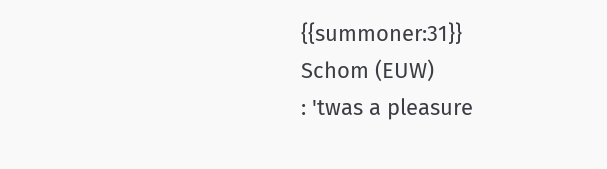{{summoner:31}}
Schom (EUW)
: 'twas a pleasure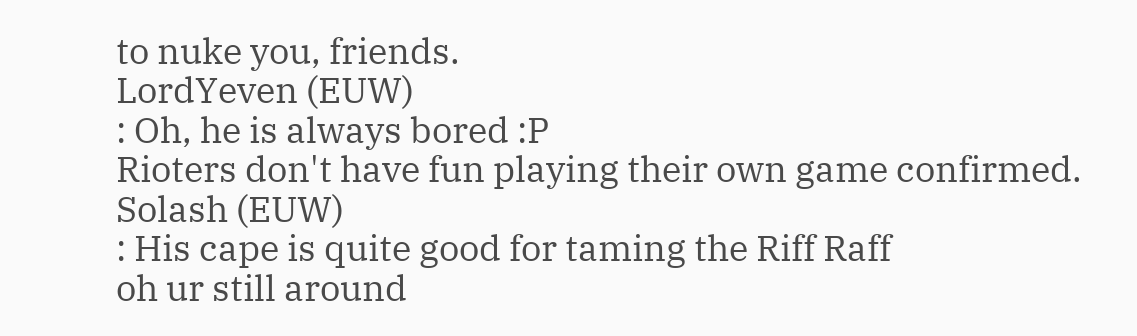to nuke you, friends.
LordYeven (EUW)
: Oh, he is always bored :P
Rioters don't have fun playing their own game confirmed.
Solash (EUW)
: His cape is quite good for taming the Riff Raff
oh ur still around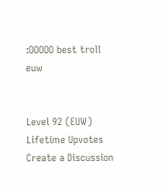:OOOOO best troll euw


Level 92 (EUW)
Lifetime Upvotes
Create a Discussion